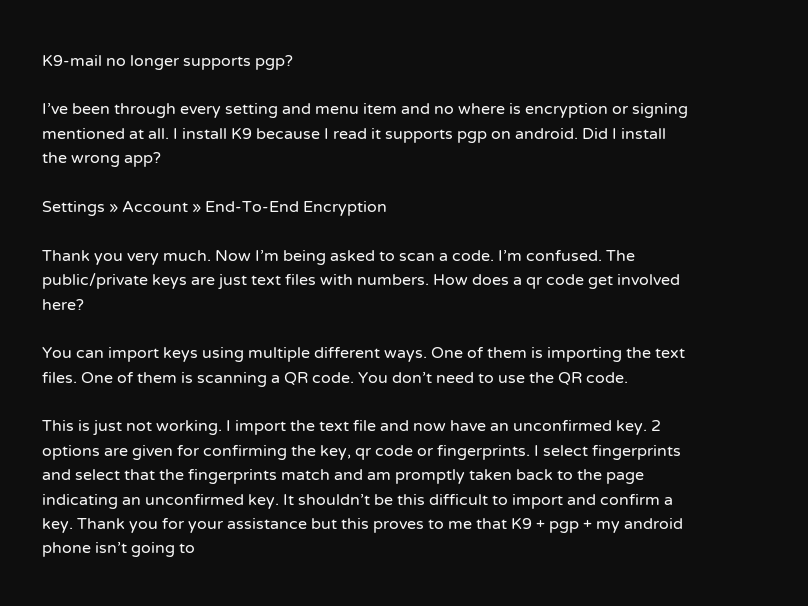K9-mail no longer supports pgp?

I’ve been through every setting and menu item and no where is encryption or signing mentioned at all. I install K9 because I read it supports pgp on android. Did I install the wrong app?

Settings » Account » End-To-End Encryption

Thank you very much. Now I’m being asked to scan a code. I’m confused. The public/private keys are just text files with numbers. How does a qr code get involved here?

You can import keys using multiple different ways. One of them is importing the text files. One of them is scanning a QR code. You don’t need to use the QR code.

This is just not working. I import the text file and now have an unconfirmed key. 2 options are given for confirming the key, qr code or fingerprints. I select fingerprints and select that the fingerprints match and am promptly taken back to the page indicating an unconfirmed key. It shouldn’t be this difficult to import and confirm a key. Thank you for your assistance but this proves to me that K9 + pgp + my android phone isn’t going to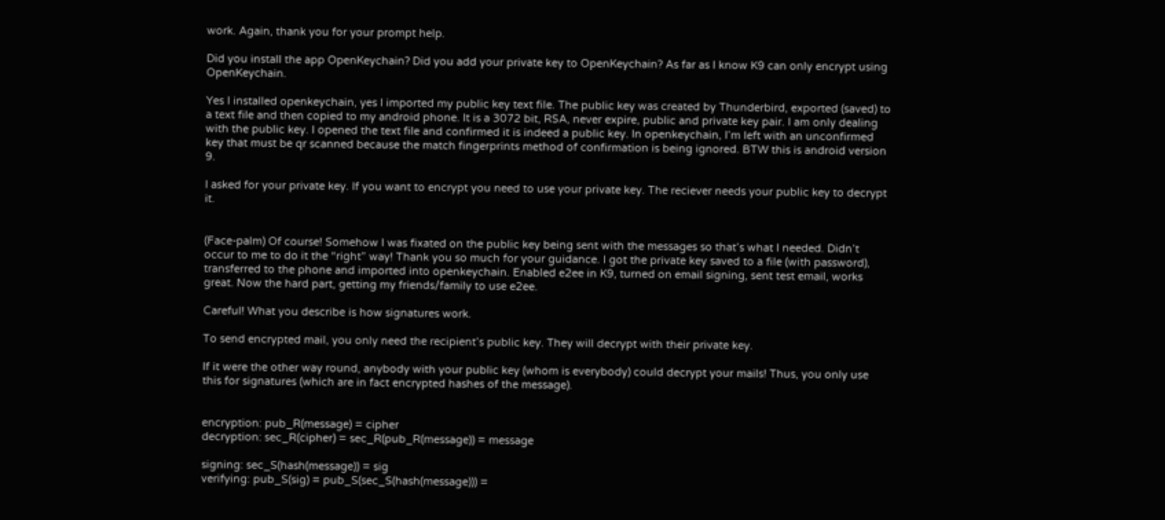work. Again, thank you for your prompt help.

Did you install the app OpenKeychain? Did you add your private key to OpenKeychain? As far as I know K9 can only encrypt using OpenKeychain.

Yes I installed openkeychain, yes I imported my public key text file. The public key was created by Thunderbird, exported (saved) to a text file and then copied to my android phone. It is a 3072 bit, RSA, never expire, public and private key pair. I am only dealing with the public key. I opened the text file and confirmed it is indeed a public key. In openkeychain, I’m left with an unconfirmed key that must be qr scanned because the match fingerprints method of confirmation is being ignored. BTW this is android version 9.

I asked for your private key. If you want to encrypt you need to use your private key. The reciever needs your public key to decrypt it.


(Face-palm) Of course! Somehow I was fixated on the public key being sent with the messages so that’s what I needed. Didn’t occur to me to do it the “right” way! Thank you so much for your guidance. I got the private key saved to a file (with password), transferred to the phone and imported into openkeychain. Enabled e2ee in K9, turned on email signing, sent test email, works great. Now the hard part, getting my friends/family to use e2ee.

Careful! What you describe is how signatures work.

To send encrypted mail, you only need the recipient’s public key. They will decrypt with their private key.

If it were the other way round, anybody with your public key (whom is everybody) could decrypt your mails! Thus, you only use this for signatures (which are in fact encrypted hashes of the message).


encryption: pub_R(message) = cipher
decryption: sec_R(cipher) = sec_R(pub_R(message)) = message

signing: sec_S(hash(message)) = sig
verifying: pub_S(sig) = pub_S(sec_S(hash(message))) =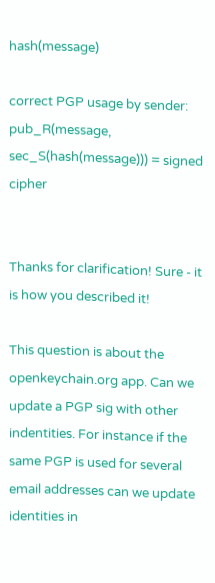hash(message)

correct PGP usage by sender:
pub_R(message, sec_S(hash(message))) = signed cipher


Thanks for clarification! Sure - it is how you described it!

This question is about the openkeychain.org app. Can we update a PGP sig with other indentities. For instance if the same PGP is used for several email addresses can we update identities in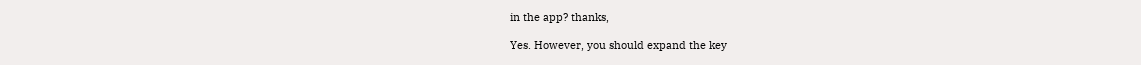in the app? thanks,

Yes. However, you should expand the key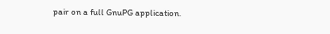pair on a full GnuPG application.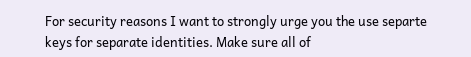For security reasons I want to strongly urge you the use separte keys for separate identities. Make sure all of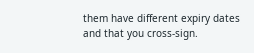them have different expiry dates and that you cross-sign.